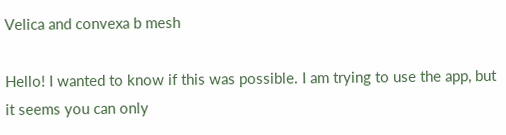Velica and convexa b mesh

Hello! I wanted to know if this was possible. I am trying to use the app, but it seems you can only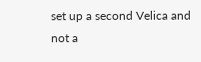set up a second Velica and not a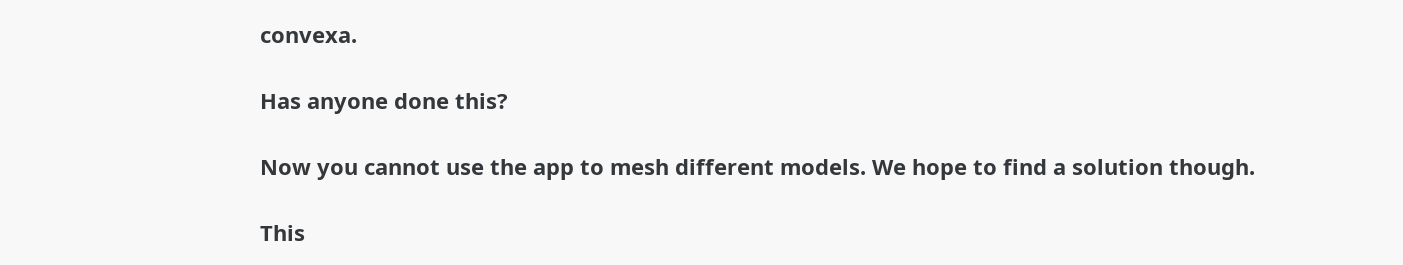convexa.

Has anyone done this?

Now you cannot use the app to mesh different models. We hope to find a solution though.

This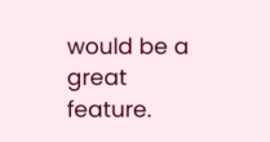would be a great feature.